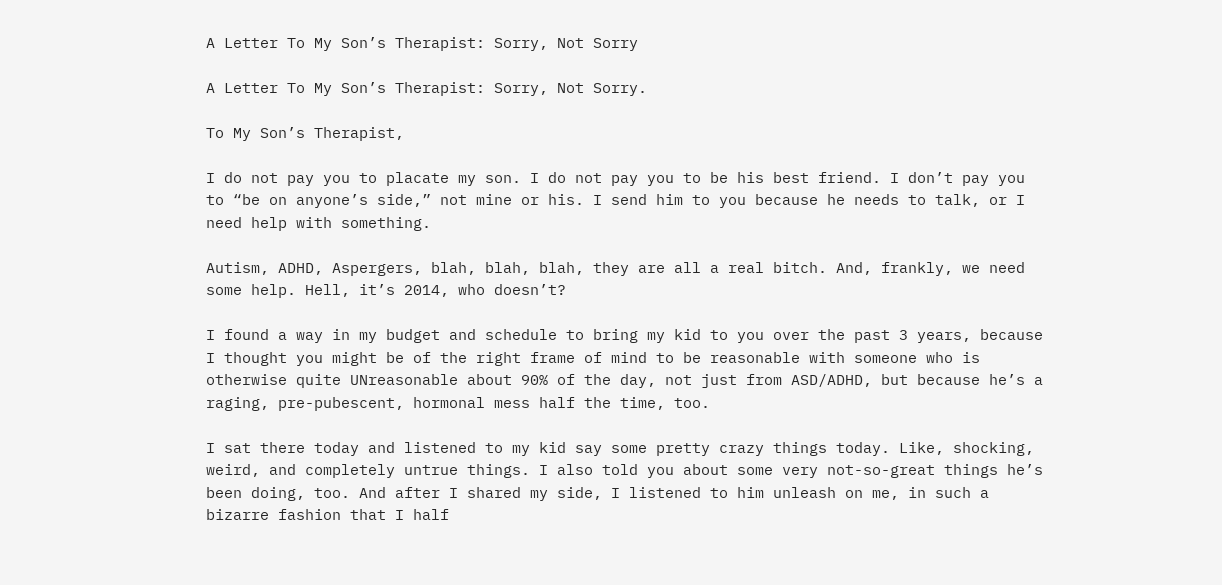A Letter To My Son’s Therapist: Sorry, Not Sorry

A Letter To My Son’s Therapist: Sorry, Not Sorry.

To My Son’s Therapist,

I do not pay you to placate my son. I do not pay you to be his best friend. I don’t pay you to “be on anyone’s side,” not mine or his. I send him to you because he needs to talk, or I need help with something.

Autism, ADHD, Aspergers, blah, blah, blah, they are all a real bitch. And, frankly, we need some help. Hell, it’s 2014, who doesn’t?

I found a way in my budget and schedule to bring my kid to you over the past 3 years, because I thought you might be of the right frame of mind to be reasonable with someone who is otherwise quite UNreasonable about 90% of the day, not just from ASD/ADHD, but because he’s a raging, pre-pubescent, hormonal mess half the time, too.

I sat there today and listened to my kid say some pretty crazy things today. Like, shocking, weird, and completely untrue things. I also told you about some very not-so-great things he’s been doing, too. And after I shared my side, I listened to him unleash on me, in such a bizarre fashion that I half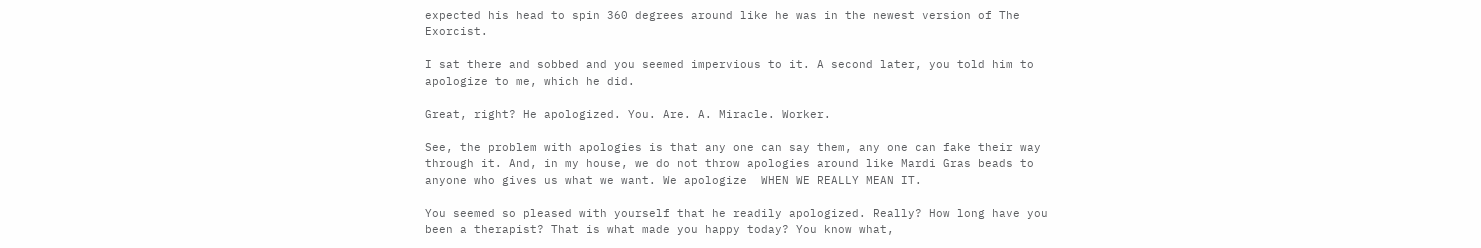expected his head to spin 360 degrees around like he was in the newest version of The Exorcist.

I sat there and sobbed and you seemed impervious to it. A second later, you told him to apologize to me, which he did.

Great, right? He apologized. You. Are. A. Miracle. Worker.

See, the problem with apologies is that any one can say them, any one can fake their way through it. And, in my house, we do not throw apologies around like Mardi Gras beads to anyone who gives us what we want. We apologize  WHEN WE REALLY MEAN IT.

You seemed so pleased with yourself that he readily apologized. Really? How long have you been a therapist? That is what made you happy today? You know what,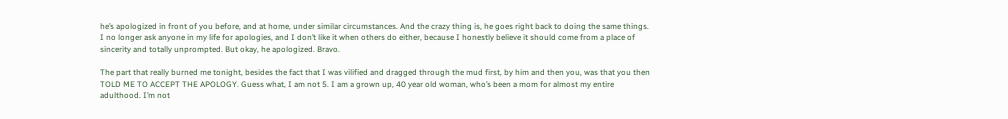he’s apologized in front of you before, and at home, under similar circumstances. And the crazy thing is, he goes right back to doing the same things. I no longer ask anyone in my life for apologies, and I don’t like it when others do either, because I honestly believe it should come from a place of  sincerity and totally unprompted. But okay, he apologized. Bravo.

The part that really burned me tonight, besides the fact that I was vilified and dragged through the mud first, by him and then you, was that you then TOLD ME TO ACCEPT THE APOLOGY. Guess what, I am not 5. I am a grown up, 40 year old woman, who’s been a mom for almost my entire adulthood. I’m not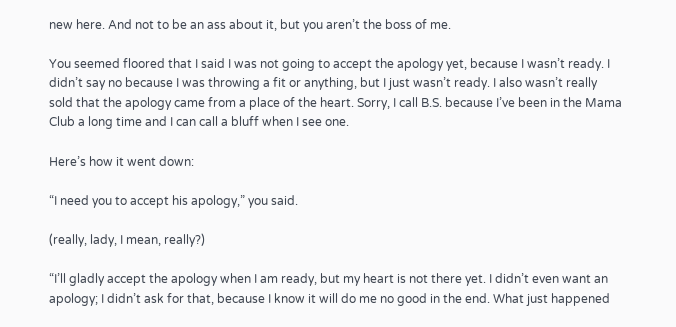new here. And not to be an ass about it, but you aren’t the boss of me.

You seemed floored that I said I was not going to accept the apology yet, because I wasn’t ready. I didn’t say no because I was throwing a fit or anything, but I just wasn’t ready. I also wasn’t really sold that the apology came from a place of the heart. Sorry, I call B.S. because I’ve been in the Mama Club a long time and I can call a bluff when I see one.

Here’s how it went down:

“I need you to accept his apology,” you said.

(really, lady, I mean, really?)

“I’ll gladly accept the apology when I am ready, but my heart is not there yet. I didn’t even want an apology; I didn’t ask for that, because I know it will do me no good in the end. What just happened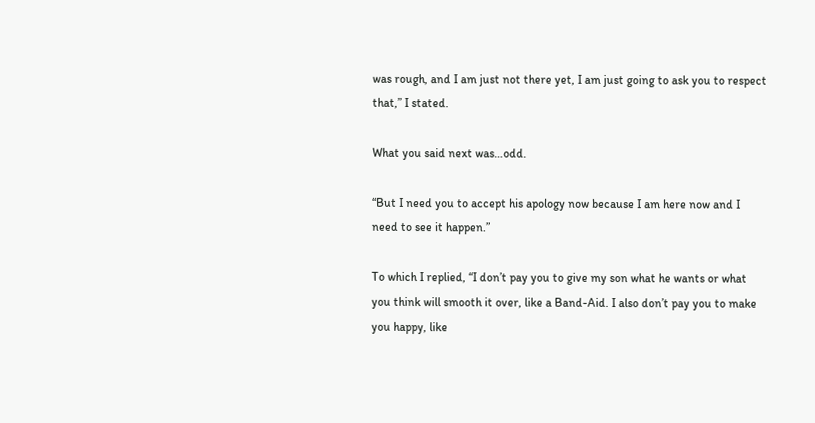was rough, and I am just not there yet, I am just going to ask you to respect that,” I stated.

What you said next was…odd.

“But I need you to accept his apology now because I am here now and I need to see it happen.”

To which I replied, “I don’t pay you to give my son what he wants or what you think will smooth it over, like a Band-Aid. I also don’t pay you to make you happy, like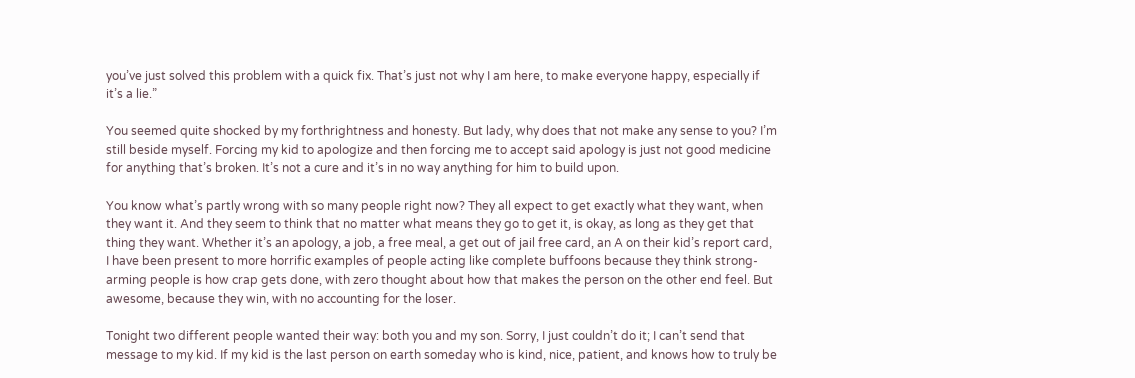you’ve just solved this problem with a quick fix. That’s just not why I am here, to make everyone happy, especially if it’s a lie.”

You seemed quite shocked by my forthrightness and honesty. But lady, why does that not make any sense to you? I’m still beside myself. Forcing my kid to apologize and then forcing me to accept said apology is just not good medicine for anything that’s broken. It’s not a cure and it’s in no way anything for him to build upon.

You know what’s partly wrong with so many people right now? They all expect to get exactly what they want, when they want it. And they seem to think that no matter what means they go to get it, is okay, as long as they get that thing they want. Whether it’s an apology, a job, a free meal, a get out of jail free card, an A on their kid’s report card, I have been present to more horrific examples of people acting like complete buffoons because they think strong-arming people is how crap gets done, with zero thought about how that makes the person on the other end feel. But awesome, because they win, with no accounting for the loser.

Tonight two different people wanted their way: both you and my son. Sorry, I just couldn’t do it; I can’t send that message to my kid. If my kid is the last person on earth someday who is kind, nice, patient, and knows how to truly be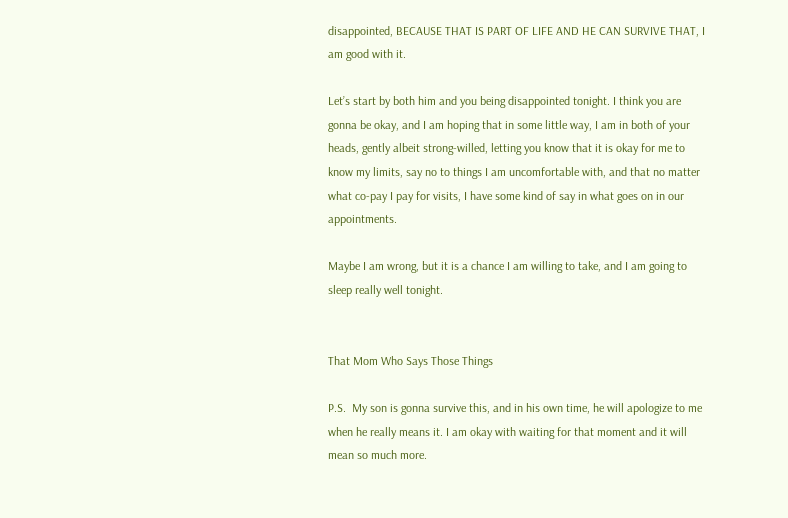disappointed, BECAUSE THAT IS PART OF LIFE AND HE CAN SURVIVE THAT, I am good with it.

Let’s start by both him and you being disappointed tonight. I think you are gonna be okay, and I am hoping that in some little way, I am in both of your heads, gently albeit strong-willed, letting you know that it is okay for me to know my limits, say no to things I am uncomfortable with, and that no matter what co-pay I pay for visits, I have some kind of say in what goes on in our appointments.

Maybe I am wrong, but it is a chance I am willing to take, and I am going to sleep really well tonight.


That Mom Who Says Those Things

P.S.  My son is gonna survive this, and in his own time, he will apologize to me when he really means it. I am okay with waiting for that moment and it will mean so much more.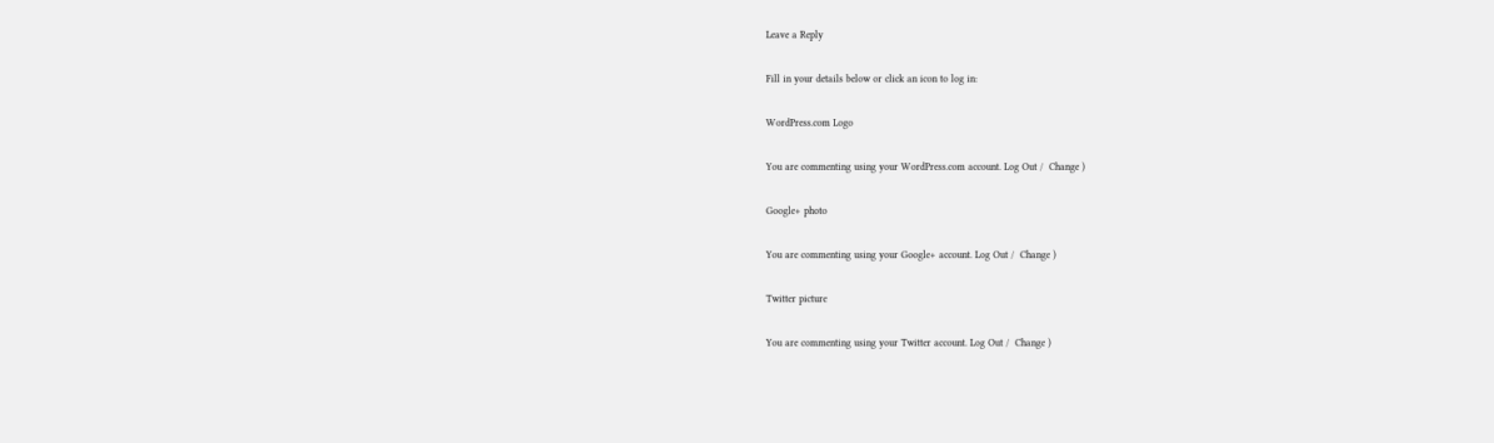Leave a Reply

Fill in your details below or click an icon to log in:

WordPress.com Logo

You are commenting using your WordPress.com account. Log Out /  Change )

Google+ photo

You are commenting using your Google+ account. Log Out /  Change )

Twitter picture

You are commenting using your Twitter account. Log Out /  Change )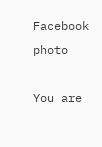Facebook photo

You are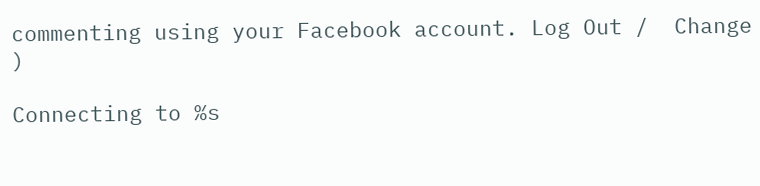commenting using your Facebook account. Log Out /  Change )

Connecting to %s